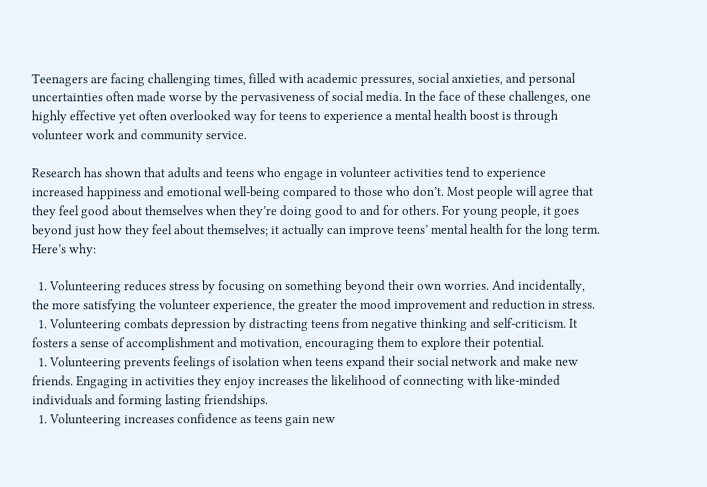Teenagers are facing challenging times, filled with academic pressures, social anxieties, and personal uncertainties often made worse by the pervasiveness of social media. In the face of these challenges, one highly effective yet often overlooked way for teens to experience a mental health boost is through volunteer work and community service.

Research has shown that adults and teens who engage in volunteer activities tend to experience increased happiness and emotional well-being compared to those who don’t. Most people will agree that they feel good about themselves when they’re doing good to and for others. For young people, it goes beyond just how they feel about themselves; it actually can improve teens’ mental health for the long term. Here’s why:

  1. Volunteering reduces stress by focusing on something beyond their own worries. And incidentally, the more satisfying the volunteer experience, the greater the mood improvement and reduction in stress.
  1. Volunteering combats depression by distracting teens from negative thinking and self-criticism. It fosters a sense of accomplishment and motivation, encouraging them to explore their potential.
  1. Volunteering prevents feelings of isolation when teens expand their social network and make new friends. Engaging in activities they enjoy increases the likelihood of connecting with like-minded individuals and forming lasting friendships.
  1. Volunteering increases confidence as teens gain new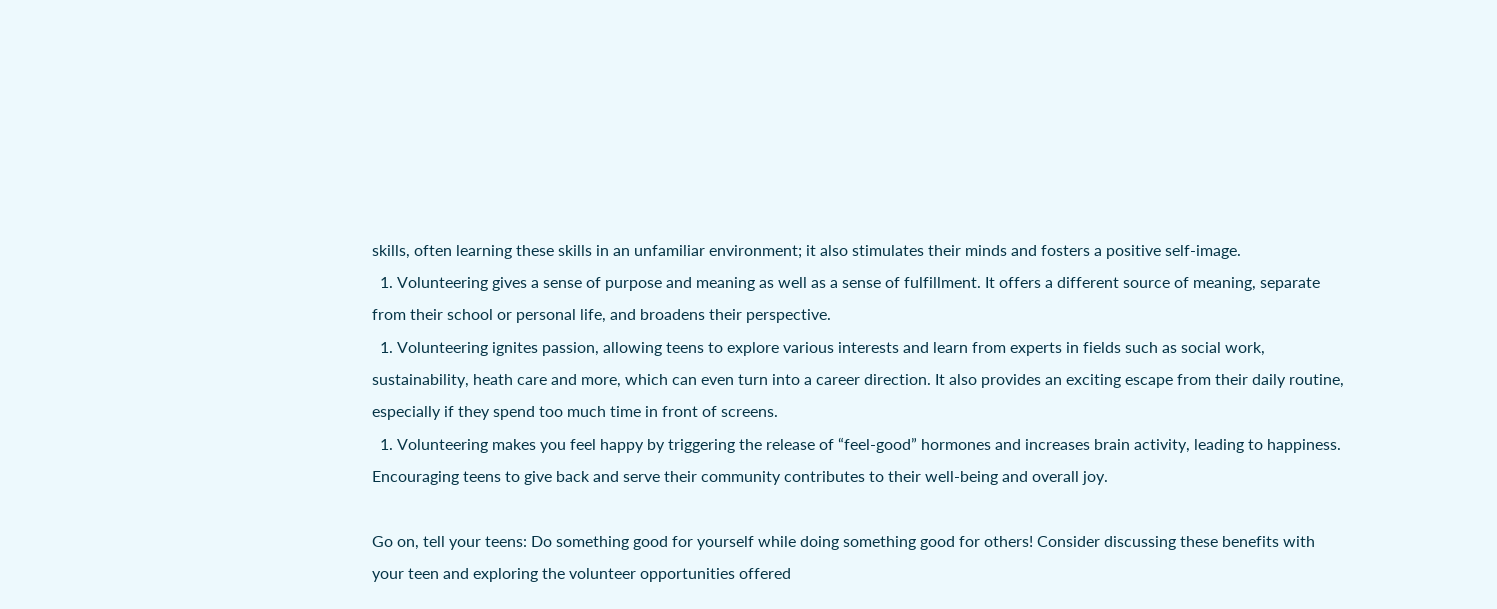skills, often learning these skills in an unfamiliar environment; it also stimulates their minds and fosters a positive self-image.
  1. Volunteering gives a sense of purpose and meaning as well as a sense of fulfillment. It offers a different source of meaning, separate from their school or personal life, and broadens their perspective.
  1. Volunteering ignites passion, allowing teens to explore various interests and learn from experts in fields such as social work, sustainability, heath care and more, which can even turn into a career direction. It also provides an exciting escape from their daily routine, especially if they spend too much time in front of screens.
  1. Volunteering makes you feel happy by triggering the release of “feel-good” hormones and increases brain activity, leading to happiness. Encouraging teens to give back and serve their community contributes to their well-being and overall joy.

Go on, tell your teens: Do something good for yourself while doing something good for others! Consider discussing these benefits with your teen and exploring the volunteer opportunities offered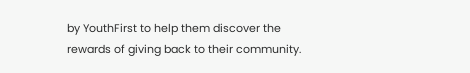by YouthFirst to help them discover the rewards of giving back to their community.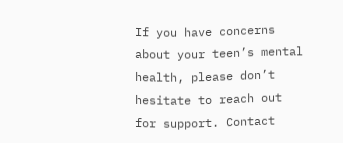If you have concerns about your teen’s mental health, please don’t hesitate to reach out for support. Contact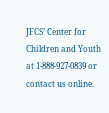JFCS’ Center for Children and Youth at 1-888-927-0839 or contact us online.